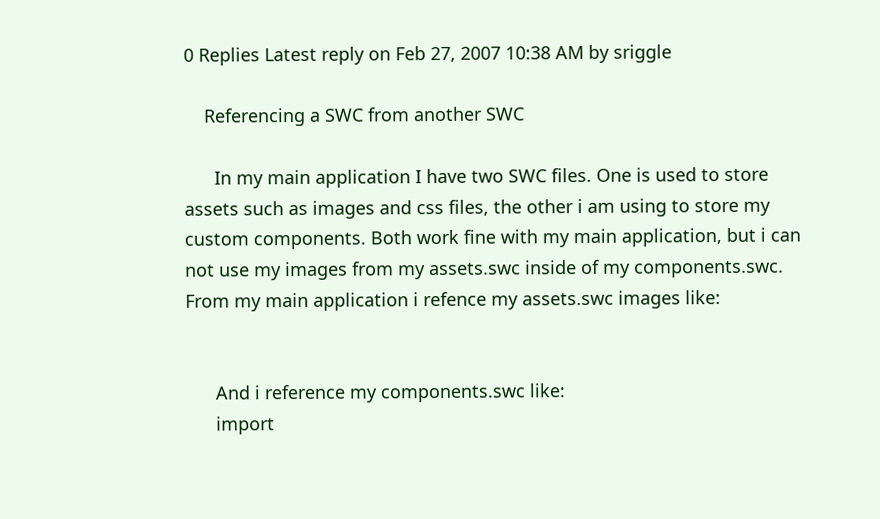0 Replies Latest reply on Feb 27, 2007 10:38 AM by sriggle

    Referencing a SWC from another SWC

      In my main application I have two SWC files. One is used to store assets such as images and css files, the other i am using to store my custom components. Both work fine with my main application, but i can not use my images from my assets.swc inside of my components.swc. From my main application i refence my assets.swc images like:


      And i reference my components.swc like:
      import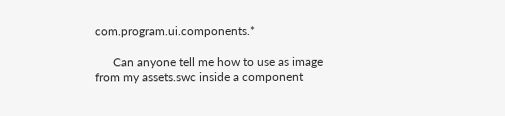com.program.ui.components.*

      Can anyone tell me how to use as image from my assets.swc inside a component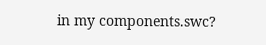in my components.swc?